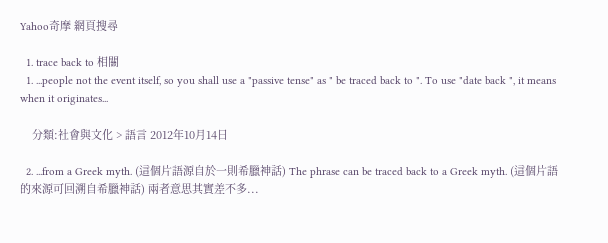Yahoo奇摩 網頁搜尋

  1. trace back to 相關
  1. ...people not the event itself, so you shall use a "passive tense" as " be traced back to ". To use "date back ", it means when it originates...

    分類:社會與文化 > 語言 2012年10月14日

  2. ...from a Greek myth. (這個片語源自於一則希臘神話) The phrase can be traced back to a Greek myth. (這個片語的來源可回溯自希臘神話) 兩者意思其實差不多...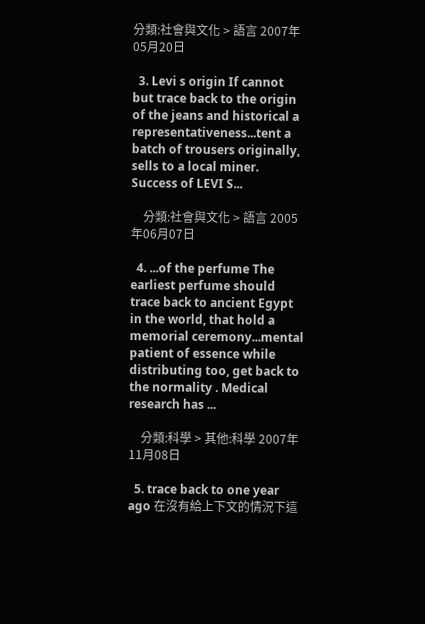分類:社會與文化 > 語言 2007年05月20日

  3. Levi s origin If cannot but trace back to the origin of the jeans and historical a representativeness...tent a batch of trousers originally, sells to a local miner. Success of LEVI S...

    分類:社會與文化 > 語言 2005年06月07日

  4. ...of the perfume The earliest perfume should trace back to ancient Egypt in the world, that hold a memorial ceremony...mental patient of essence while distributing too, get back to the normality . Medical research has ...

    分類:科學 > 其他:科學 2007年11月08日

  5. trace back to one year ago 在沒有給上下文的情況下這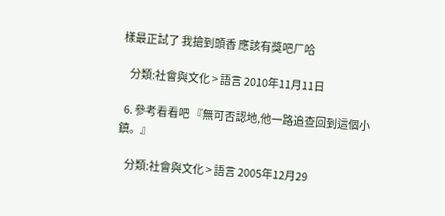樣最正試了 我搶到頭香 應該有獎吧ㄏ哈

    分類:社會與文化 > 語言 2010年11月11日

  6. 參考看看吧 『無可否認地,他一路追查回到這個小鎮。』

    分類:社會與文化 > 語言 2005年12月29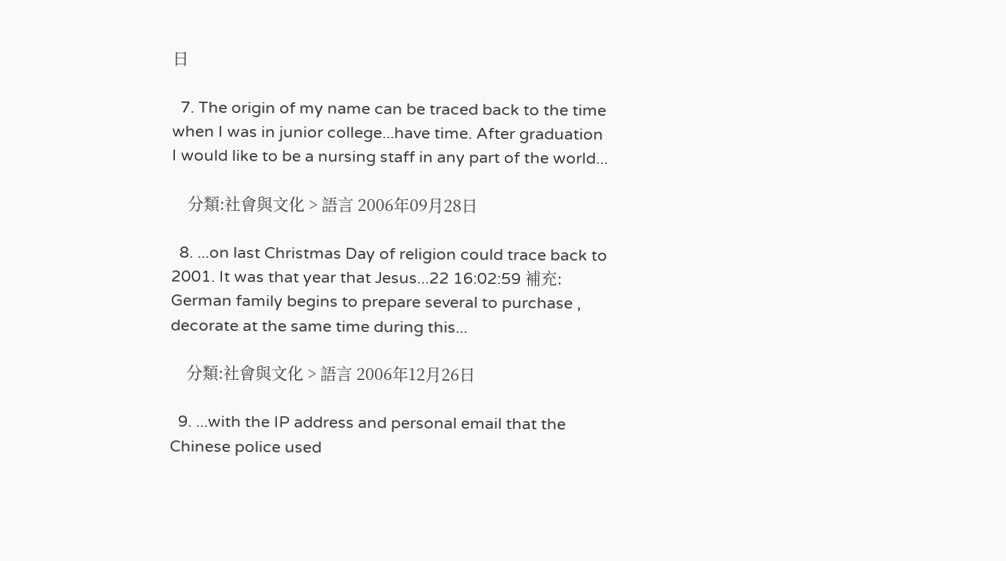日

  7. The origin of my name can be traced back to the time when I was in junior college...have time. After graduation I would like to be a nursing staff in any part of the world...

    分類:社會與文化 > 語言 2006年09月28日

  8. ...on last Christmas Day of religion could trace back to 2001. It was that year that Jesus...22 16:02:59 補充: German family begins to prepare several to purchase , decorate at the same time during this...

    分類:社會與文化 > 語言 2006年12月26日

  9. ...with the IP address and personal email that the Chinese police used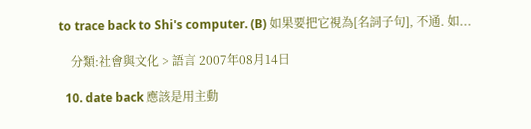to trace back to Shi's computer. (B) 如果要把它視為[名詞子句], 不通. 如...

    分類:社會與文化 > 語言 2007年08月14日

  10. date back 應該是用主動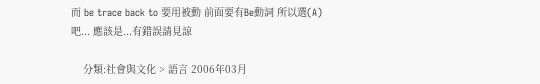而 be trace back to 要用被動 前面要有Be動詞 所以選(A)吧... 應該是...有錯誤請見諒

    分類:社會與文化 > 語言 2006年03月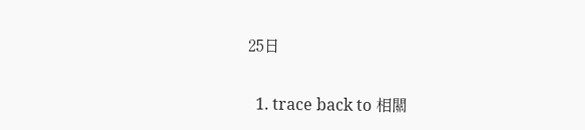25日

  1. trace back to 相關